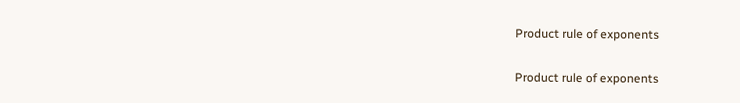Product rule of exponents

Product rule of exponents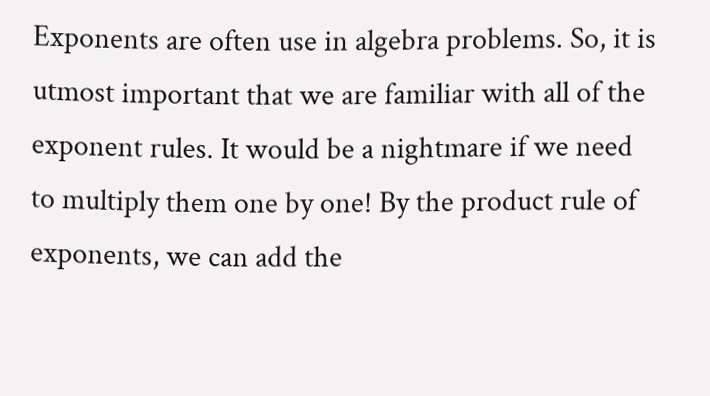Exponents are often use in algebra problems. So, it is utmost important that we are familiar with all of the exponent rules. It would be a nightmare if we need to multiply them one by one! By the product rule of exponents, we can add the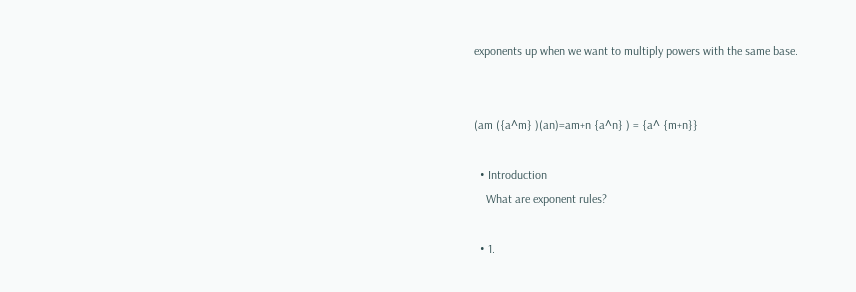exponents up when we want to multiply powers with the same base.


(am ({a^m} )(an)=am+n {a^n} ) = {a^ {m+n}}

  • Introduction
    What are exponent rules?

  • 1.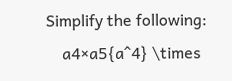Simplify the following:
    a4×a5{a^4} \times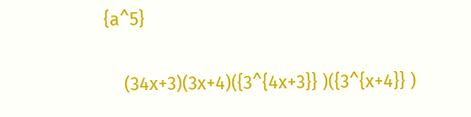{a^5}

    (34x+3)(3x+4)({3^{4x+3}} )({3^{x+4}} )